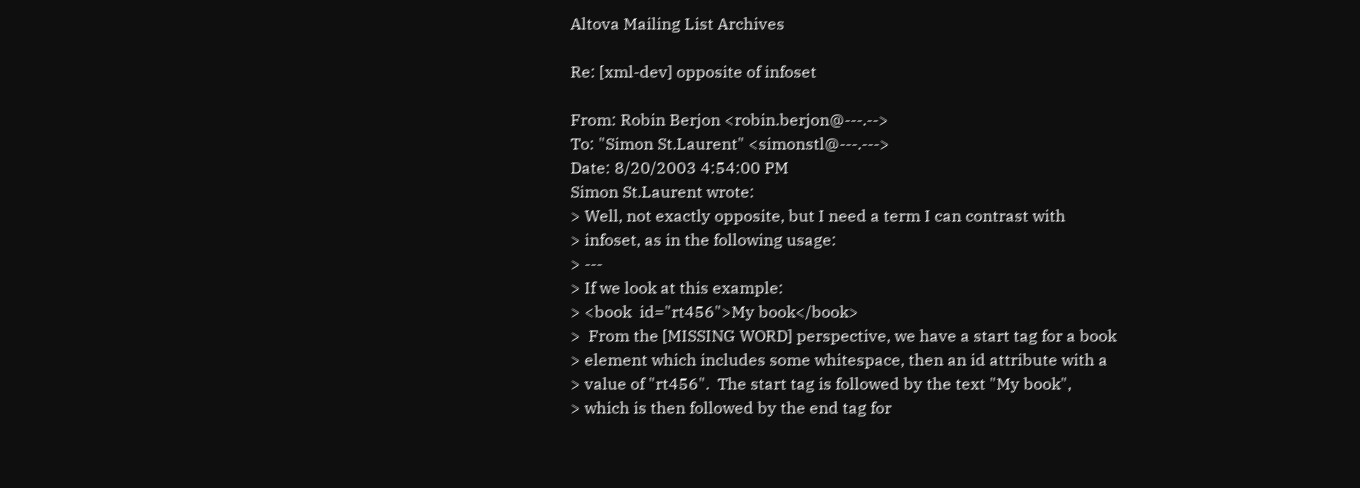Altova Mailing List Archives

Re: [xml-dev] opposite of infoset

From: Robin Berjon <robin.berjon@---.-->
To: "Simon St.Laurent" <simonstl@---.--->
Date: 8/20/2003 4:54:00 PM
Simon St.Laurent wrote:
> Well, not exactly opposite, but I need a term I can contrast with
> infoset, as in the following usage:
> ---
> If we look at this example:
> <book  id="rt456">My book</book>
>  From the [MISSING WORD] perspective, we have a start tag for a book
> element which includes some whitespace, then an id attribute with a
> value of "rt456".  The start tag is followed by the text "My book",
> which is then followed by the end tag for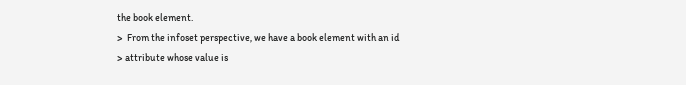the book element.
>  From the infoset perspective, we have a book element with an id
> attribute whose value is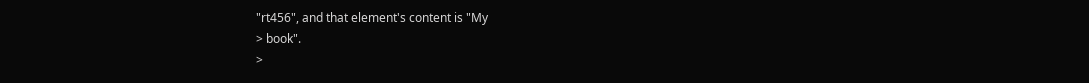"rt456", and that element's content is "My
> book".
>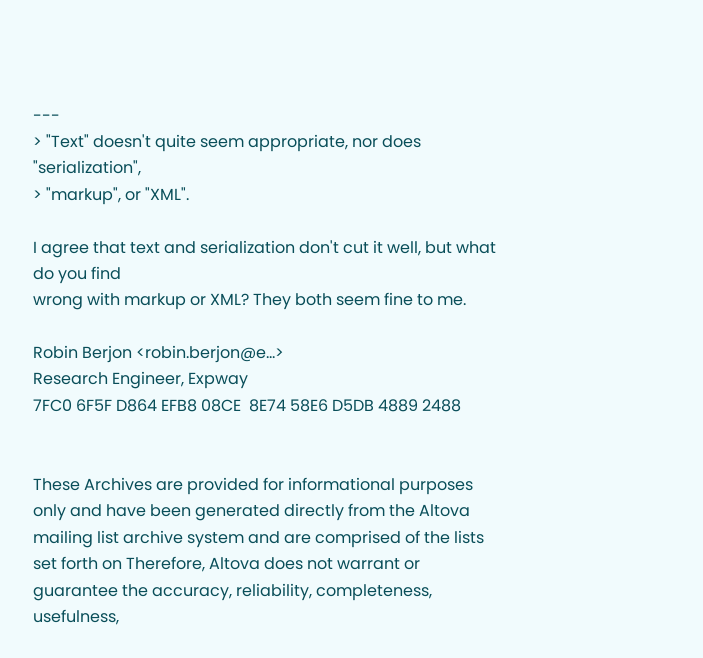---
> "Text" doesn't quite seem appropriate, nor does "serialization",
> "markup", or "XML".

I agree that text and serialization don't cut it well, but what do you find
wrong with markup or XML? They both seem fine to me.

Robin Berjon <robin.berjon@e...>
Research Engineer, Expway
7FC0 6F5F D864 EFB8 08CE  8E74 58E6 D5DB 4889 2488


These Archives are provided for informational purposes only and have been generated directly from the Altova mailing list archive system and are comprised of the lists set forth on Therefore, Altova does not warrant or guarantee the accuracy, reliability, completeness, usefulness,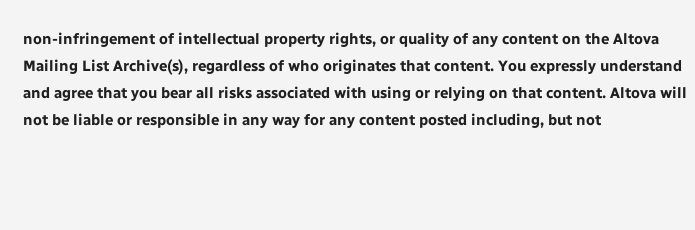non-infringement of intellectual property rights, or quality of any content on the Altova Mailing List Archive(s), regardless of who originates that content. You expressly understand and agree that you bear all risks associated with using or relying on that content. Altova will not be liable or responsible in any way for any content posted including, but not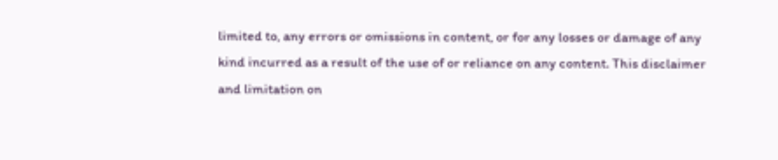limited to, any errors or omissions in content, or for any losses or damage of any kind incurred as a result of the use of or reliance on any content. This disclaimer and limitation on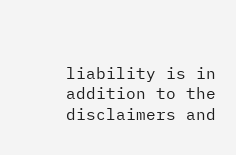liability is in addition to the disclaimers and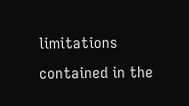limitations contained in the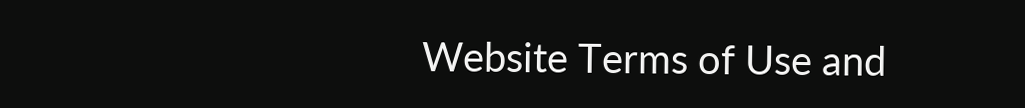Website Terms of Use and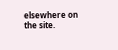elsewhere on the site.